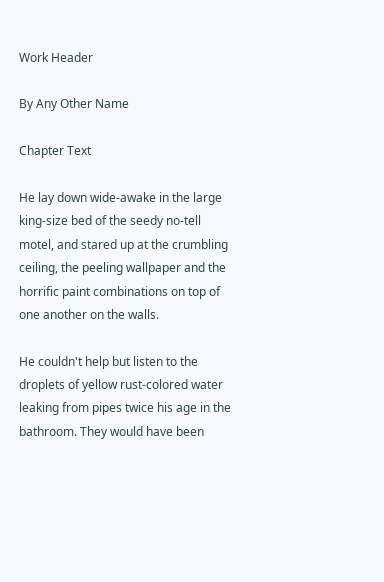Work Header

By Any Other Name

Chapter Text

He lay down wide-awake in the large king-size bed of the seedy no-tell motel, and stared up at the crumbling ceiling, the peeling wallpaper and the horrific paint combinations on top of one another on the walls.

He couldn't help but listen to the droplets of yellow rust-colored water leaking from pipes twice his age in the bathroom. They would have been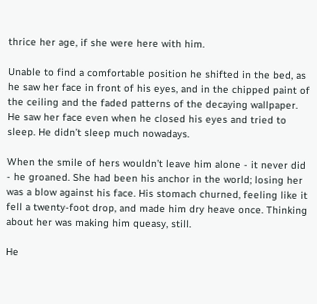thrice her age, if she were here with him.

Unable to find a comfortable position he shifted in the bed, as he saw her face in front of his eyes, and in the chipped paint of the ceiling and the faded patterns of the decaying wallpaper. He saw her face even when he closed his eyes and tried to sleep. He didn’t sleep much nowadays.

When the smile of hers wouldn’t leave him alone - it never did - he groaned. She had been his anchor in the world; losing her was a blow against his face. His stomach churned, feeling like it fell a twenty-foot drop, and made him dry heave once. Thinking about her was making him queasy, still.

He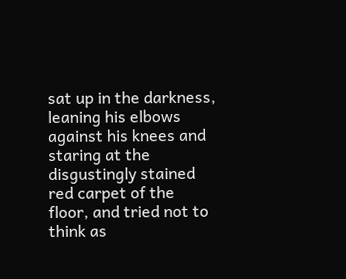sat up in the darkness, leaning his elbows against his knees and staring at the disgustingly stained red carpet of the floor, and tried not to think as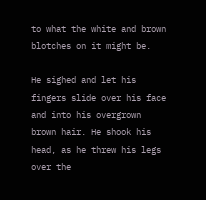to what the white and brown blotches on it might be.

He sighed and let his fingers slide over his face and into his overgrown brown hair. He shook his head, as he threw his legs over the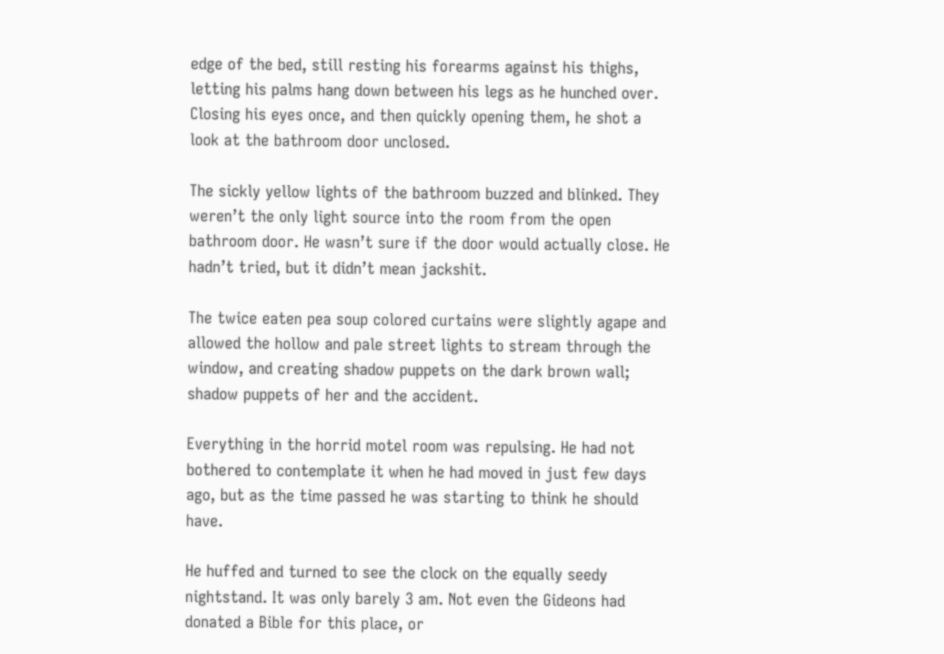edge of the bed, still resting his forearms against his thighs, letting his palms hang down between his legs as he hunched over. Closing his eyes once, and then quickly opening them, he shot a look at the bathroom door unclosed.

The sickly yellow lights of the bathroom buzzed and blinked. They weren’t the only light source into the room from the open bathroom door. He wasn’t sure if the door would actually close. He hadn’t tried, but it didn’t mean jackshit.

The twice eaten pea soup colored curtains were slightly agape and allowed the hollow and pale street lights to stream through the window, and creating shadow puppets on the dark brown wall; shadow puppets of her and the accident.

Everything in the horrid motel room was repulsing. He had not bothered to contemplate it when he had moved in just few days ago, but as the time passed he was starting to think he should have.

He huffed and turned to see the clock on the equally seedy nightstand. It was only barely 3 am. Not even the Gideons had donated a Bible for this place, or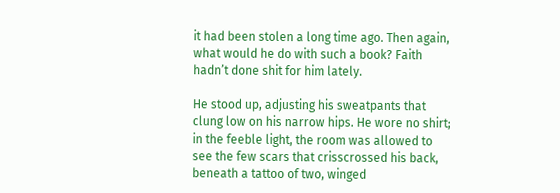it had been stolen a long time ago. Then again, what would he do with such a book? Faith hadn’t done shit for him lately.

He stood up, adjusting his sweatpants that clung low on his narrow hips. He wore no shirt; in the feeble light, the room was allowed to see the few scars that crisscrossed his back, beneath a tattoo of two, winged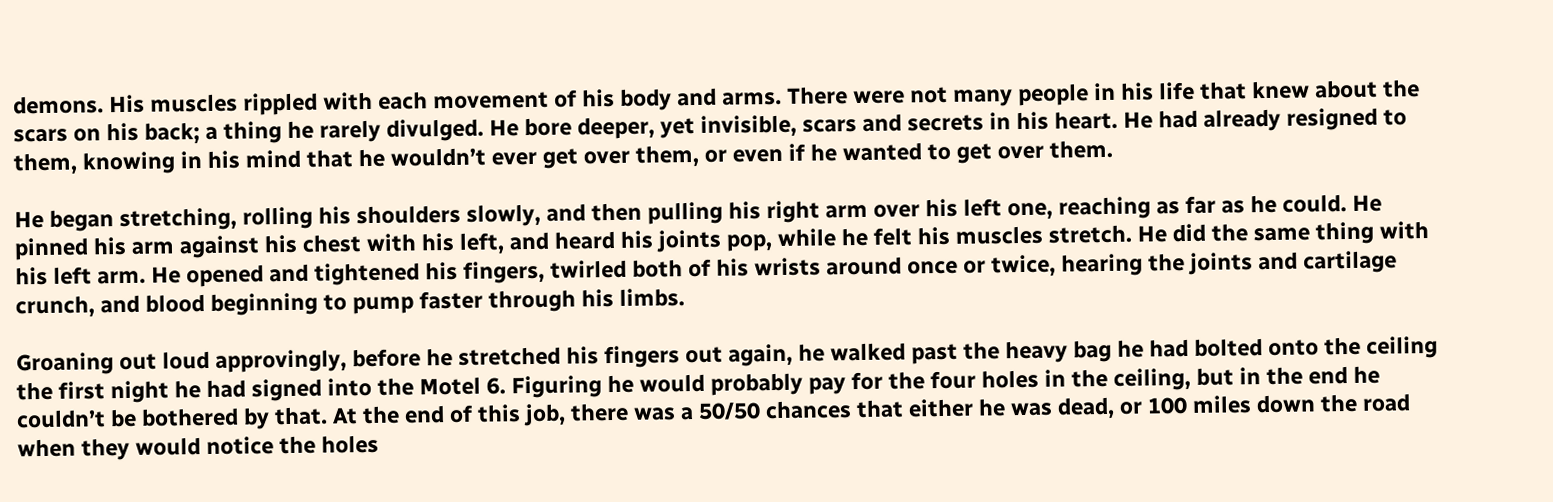demons. His muscles rippled with each movement of his body and arms. There were not many people in his life that knew about the scars on his back; a thing he rarely divulged. He bore deeper, yet invisible, scars and secrets in his heart. He had already resigned to them, knowing in his mind that he wouldn’t ever get over them, or even if he wanted to get over them.

He began stretching, rolling his shoulders slowly, and then pulling his right arm over his left one, reaching as far as he could. He pinned his arm against his chest with his left, and heard his joints pop, while he felt his muscles stretch. He did the same thing with his left arm. He opened and tightened his fingers, twirled both of his wrists around once or twice, hearing the joints and cartilage crunch, and blood beginning to pump faster through his limbs.

Groaning out loud approvingly, before he stretched his fingers out again, he walked past the heavy bag he had bolted onto the ceiling the first night he had signed into the Motel 6. Figuring he would probably pay for the four holes in the ceiling, but in the end he couldn’t be bothered by that. At the end of this job, there was a 50/50 chances that either he was dead, or 100 miles down the road when they would notice the holes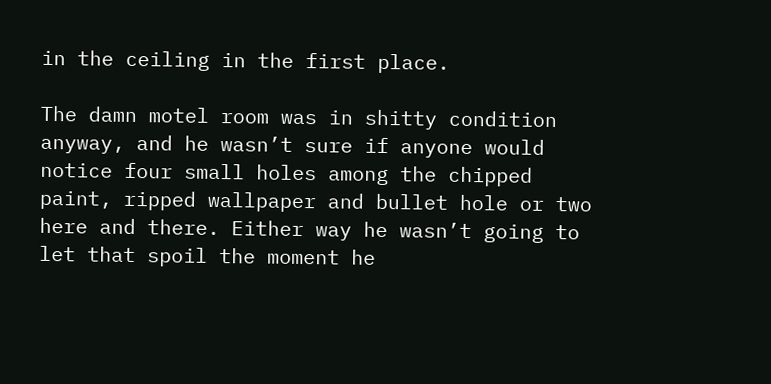in the ceiling in the first place.

The damn motel room was in shitty condition anyway, and he wasn’t sure if anyone would notice four small holes among the chipped paint, ripped wallpaper and bullet hole or two here and there. Either way he wasn’t going to let that spoil the moment he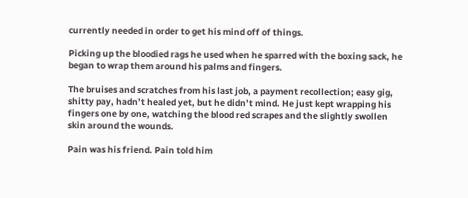currently needed in order to get his mind off of things.

Picking up the bloodied rags he used when he sparred with the boxing sack, he began to wrap them around his palms and fingers.

The bruises and scratches from his last job, a payment recollection; easy gig, shitty pay, hadn’t healed yet, but he didn’t mind. He just kept wrapping his fingers one by one, watching the blood red scrapes and the slightly swollen skin around the wounds.

Pain was his friend. Pain told him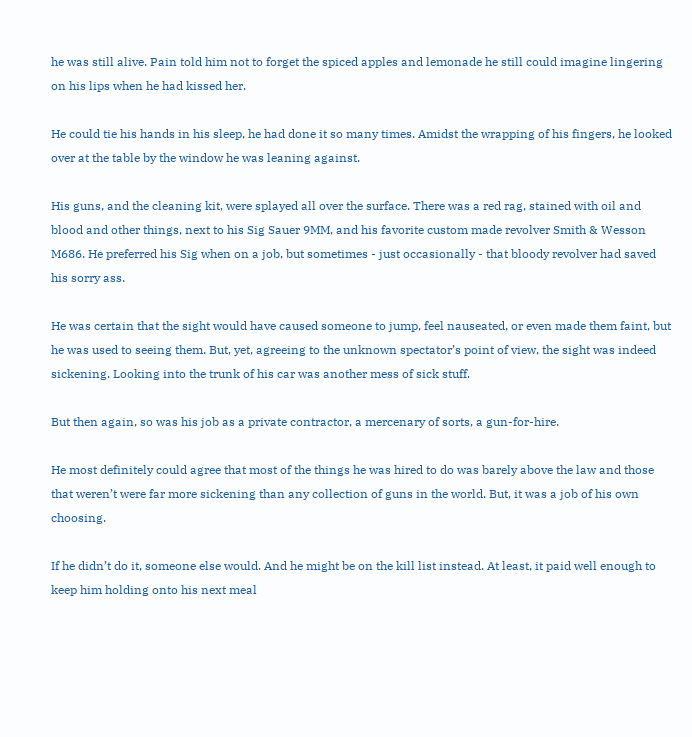he was still alive. Pain told him not to forget the spiced apples and lemonade he still could imagine lingering on his lips when he had kissed her.

He could tie his hands in his sleep, he had done it so many times. Amidst the wrapping of his fingers, he looked over at the table by the window he was leaning against.

His guns, and the cleaning kit, were splayed all over the surface. There was a red rag, stained with oil and blood and other things, next to his Sig Sauer 9MM, and his favorite custom made revolver Smith & Wesson M686. He preferred his Sig when on a job, but sometimes - just occasionally - that bloody revolver had saved his sorry ass.

He was certain that the sight would have caused someone to jump, feel nauseated, or even made them faint, but he was used to seeing them. But, yet, agreeing to the unknown spectator’s point of view, the sight was indeed sickening. Looking into the trunk of his car was another mess of sick stuff.

But then again, so was his job as a private contractor, a mercenary of sorts, a gun-for-hire.

He most definitely could agree that most of the things he was hired to do was barely above the law and those that weren’t were far more sickening than any collection of guns in the world. But, it was a job of his own choosing.

If he didn’t do it, someone else would. And he might be on the kill list instead. At least, it paid well enough to keep him holding onto his next meal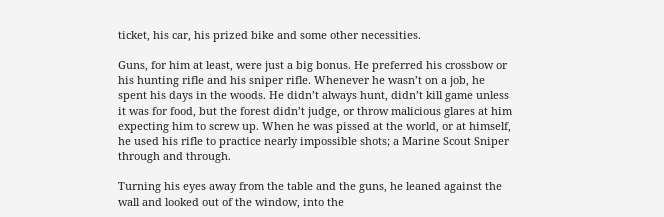ticket, his car, his prized bike and some other necessities.

Guns, for him at least, were just a big bonus. He preferred his crossbow or his hunting rifle and his sniper rifle. Whenever he wasn’t on a job, he spent his days in the woods. He didn’t always hunt, didn’t kill game unless it was for food, but the forest didn’t judge, or throw malicious glares at him expecting him to screw up. When he was pissed at the world, or at himself, he used his rifle to practice nearly impossible shots; a Marine Scout Sniper through and through.

Turning his eyes away from the table and the guns, he leaned against the wall and looked out of the window, into the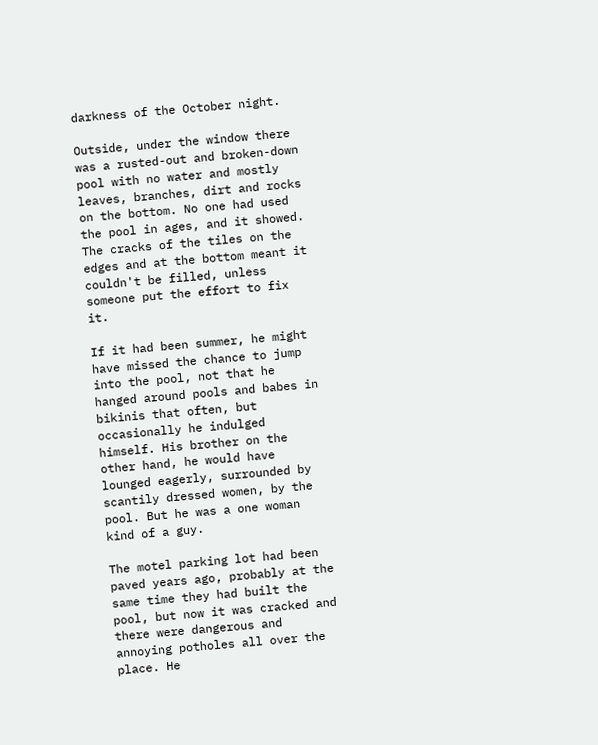darkness of the October night.

Outside, under the window there was a rusted-out and broken-down pool with no water and mostly leaves, branches, dirt and rocks on the bottom. No one had used the pool in ages, and it showed. The cracks of the tiles on the edges and at the bottom meant it couldn't be filled, unless someone put the effort to fix it.

If it had been summer, he might have missed the chance to jump into the pool, not that he hanged around pools and babes in bikinis that often, but occasionally he indulged himself. His brother on the other hand, he would have lounged eagerly, surrounded by scantily dressed women, by the pool. But he was a one woman kind of a guy.

The motel parking lot had been paved years ago, probably at the same time they had built the pool, but now it was cracked and there were dangerous and annoying potholes all over the place. He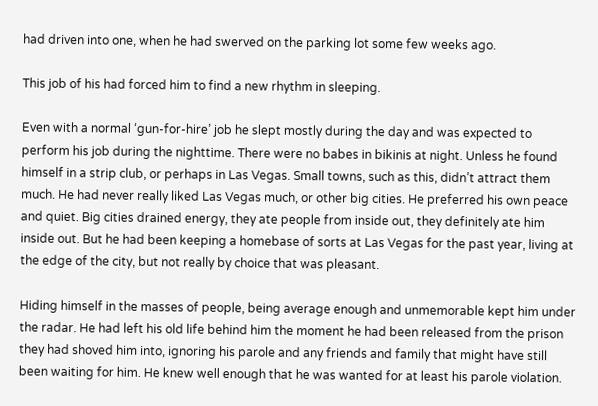had driven into one, when he had swerved on the parking lot some few weeks ago.

This job of his had forced him to find a new rhythm in sleeping.

Even with a normal ‘gun-for-hire’ job he slept mostly during the day and was expected to perform his job during the nighttime. There were no babes in bikinis at night. Unless he found himself in a strip club, or perhaps in Las Vegas. Small towns, such as this, didn’t attract them much. He had never really liked Las Vegas much, or other big cities. He preferred his own peace and quiet. Big cities drained energy, they ate people from inside out, they definitely ate him inside out. But he had been keeping a homebase of sorts at Las Vegas for the past year, living at the edge of the city, but not really by choice that was pleasant.

Hiding himself in the masses of people, being average enough and unmemorable kept him under the radar. He had left his old life behind him the moment he had been released from the prison they had shoved him into, ignoring his parole and any friends and family that might have still been waiting for him. He knew well enough that he was wanted for at least his parole violation.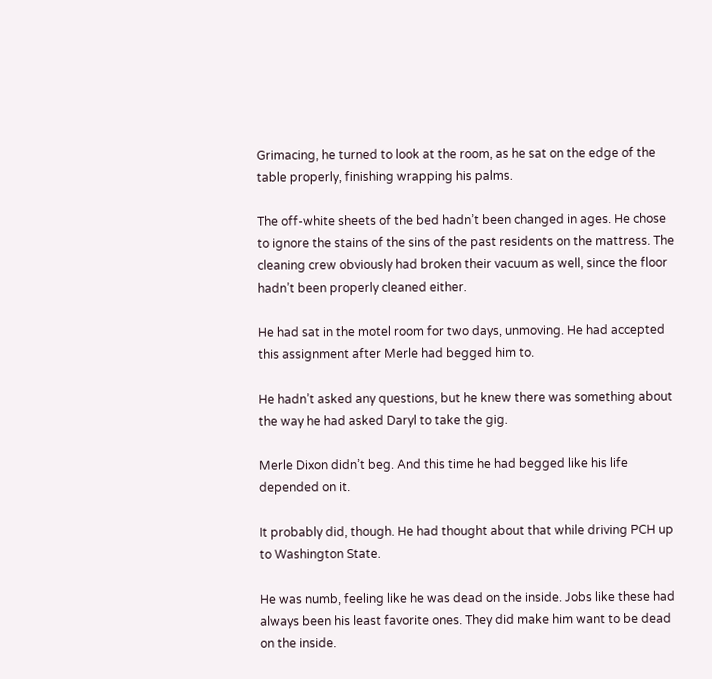Grimacing, he turned to look at the room, as he sat on the edge of the table properly, finishing wrapping his palms.

The off-white sheets of the bed hadn’t been changed in ages. He chose to ignore the stains of the sins of the past residents on the mattress. The cleaning crew obviously had broken their vacuum as well, since the floor hadn’t been properly cleaned either.

He had sat in the motel room for two days, unmoving. He had accepted this assignment after Merle had begged him to.

He hadn’t asked any questions, but he knew there was something about the way he had asked Daryl to take the gig.

Merle Dixon didn’t beg. And this time he had begged like his life depended on it.

It probably did, though. He had thought about that while driving PCH up to Washington State.

He was numb, feeling like he was dead on the inside. Jobs like these had always been his least favorite ones. They did make him want to be dead on the inside.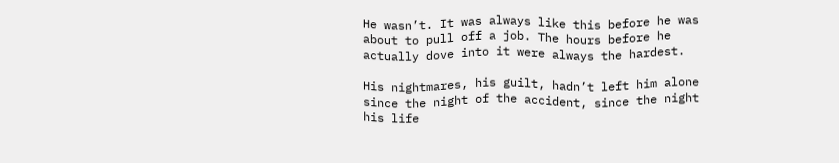He wasn’t. It was always like this before he was about to pull off a job. The hours before he actually dove into it were always the hardest.

His nightmares, his guilt, hadn’t left him alone since the night of the accident, since the night his life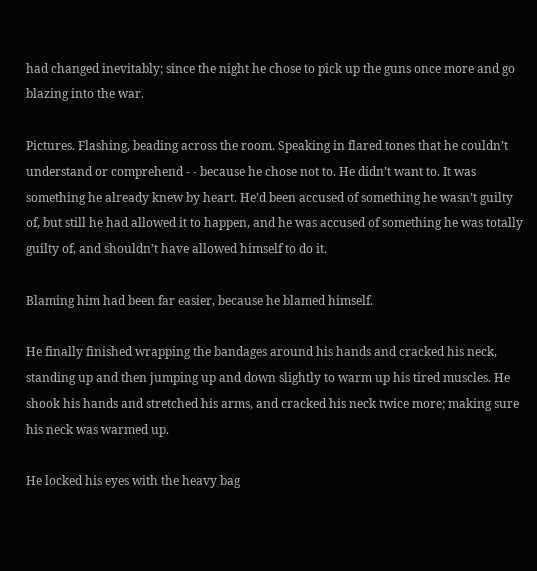had changed inevitably; since the night he chose to pick up the guns once more and go blazing into the war.

Pictures. Flashing, beading across the room. Speaking in flared tones that he couldn’t understand or comprehend - - because he chose not to. He didn’t want to. It was something he already knew by heart. He’d been accused of something he wasn’t guilty of, but still he had allowed it to happen, and he was accused of something he was totally guilty of, and shouldn’t have allowed himself to do it.

Blaming him had been far easier, because he blamed himself.

He finally finished wrapping the bandages around his hands and cracked his neck, standing up and then jumping up and down slightly to warm up his tired muscles. He shook his hands and stretched his arms, and cracked his neck twice more; making sure his neck was warmed up.

He locked his eyes with the heavy bag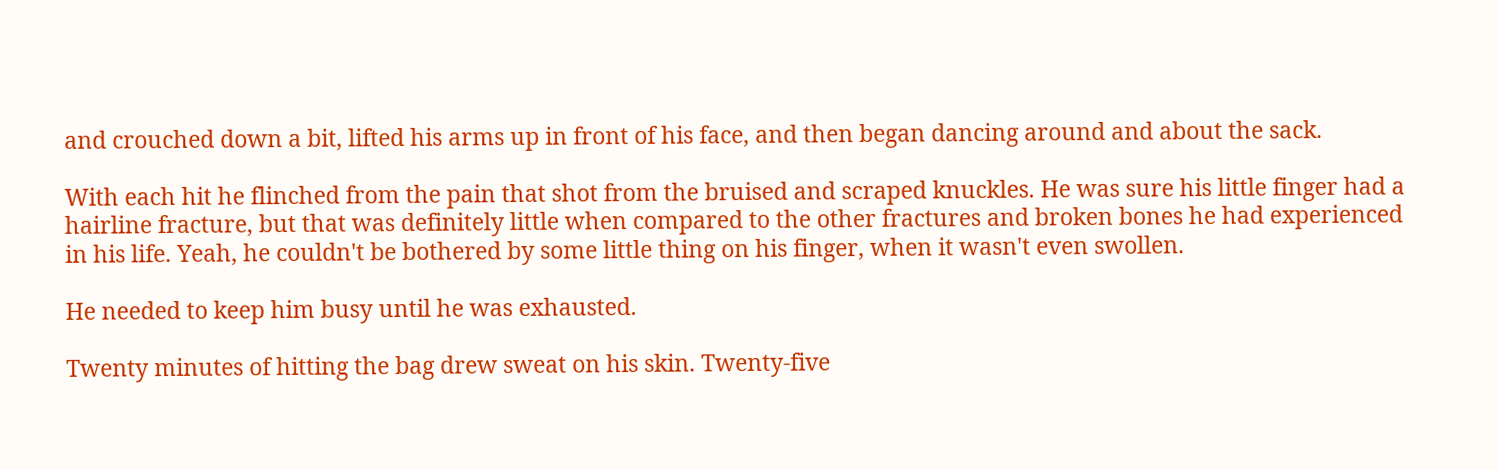and crouched down a bit, lifted his arms up in front of his face, and then began dancing around and about the sack.

With each hit he flinched from the pain that shot from the bruised and scraped knuckles. He was sure his little finger had a hairline fracture, but that was definitely little when compared to the other fractures and broken bones he had experienced in his life. Yeah, he couldn't be bothered by some little thing on his finger, when it wasn't even swollen.

He needed to keep him busy until he was exhausted.

Twenty minutes of hitting the bag drew sweat on his skin. Twenty-five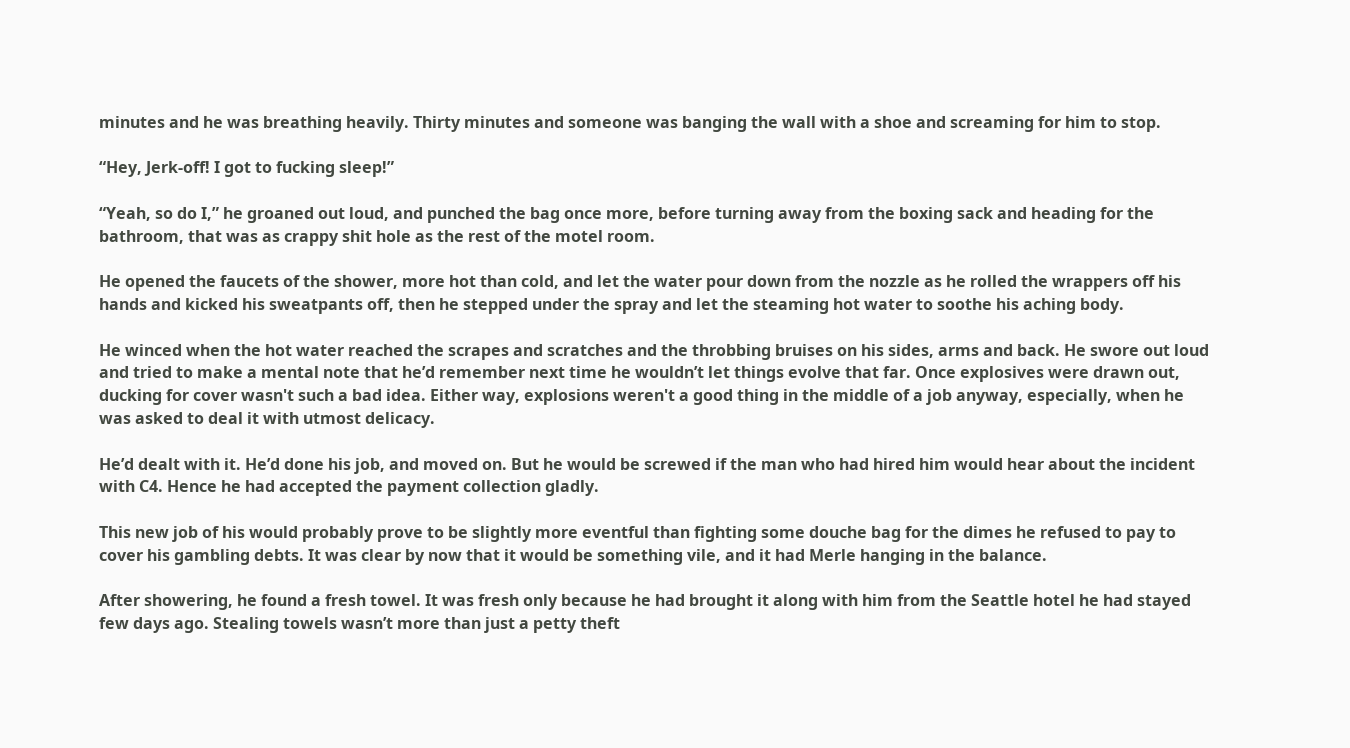minutes and he was breathing heavily. Thirty minutes and someone was banging the wall with a shoe and screaming for him to stop.

“Hey, Jerk-off! I got to fucking sleep!”

“Yeah, so do I,” he groaned out loud, and punched the bag once more, before turning away from the boxing sack and heading for the bathroom, that was as crappy shit hole as the rest of the motel room.

He opened the faucets of the shower, more hot than cold, and let the water pour down from the nozzle as he rolled the wrappers off his hands and kicked his sweatpants off, then he stepped under the spray and let the steaming hot water to soothe his aching body.

He winced when the hot water reached the scrapes and scratches and the throbbing bruises on his sides, arms and back. He swore out loud and tried to make a mental note that he’d remember next time he wouldn’t let things evolve that far. Once explosives were drawn out, ducking for cover wasn't such a bad idea. Either way, explosions weren't a good thing in the middle of a job anyway, especially, when he was asked to deal it with utmost delicacy.

He’d dealt with it. He’d done his job, and moved on. But he would be screwed if the man who had hired him would hear about the incident with C4. Hence he had accepted the payment collection gladly.

This new job of his would probably prove to be slightly more eventful than fighting some douche bag for the dimes he refused to pay to cover his gambling debts. It was clear by now that it would be something vile, and it had Merle hanging in the balance.

After showering, he found a fresh towel. It was fresh only because he had brought it along with him from the Seattle hotel he had stayed few days ago. Stealing towels wasn’t more than just a petty theft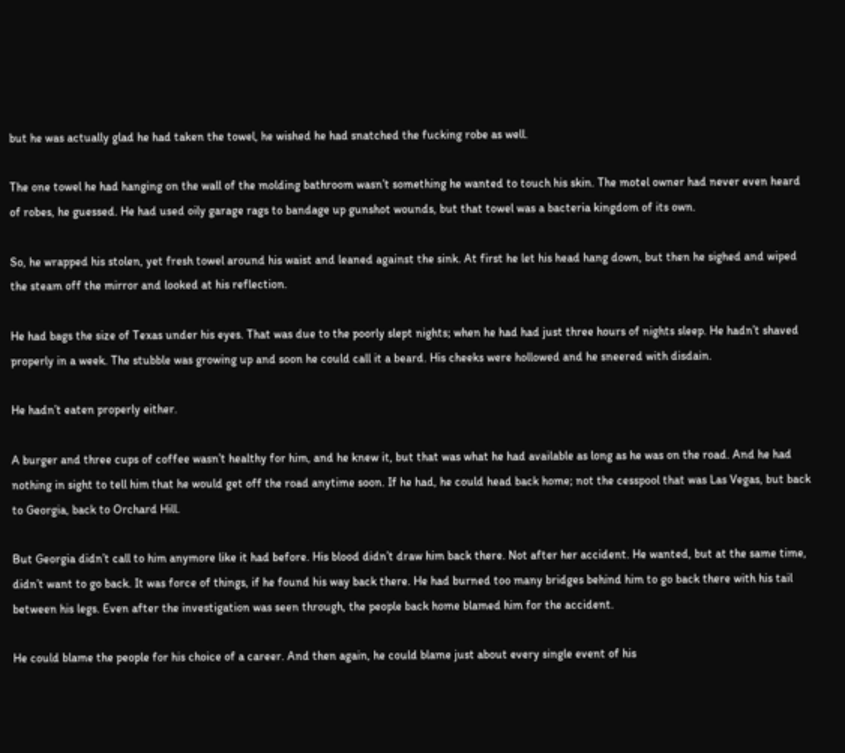but he was actually glad he had taken the towel, he wished he had snatched the fucking robe as well.

The one towel he had hanging on the wall of the molding bathroom wasn’t something he wanted to touch his skin. The motel owner had never even heard of robes, he guessed. He had used oily garage rags to bandage up gunshot wounds, but that towel was a bacteria kingdom of its own.

So, he wrapped his stolen, yet fresh towel around his waist and leaned against the sink. At first he let his head hang down, but then he sighed and wiped the steam off the mirror and looked at his reflection.

He had bags the size of Texas under his eyes. That was due to the poorly slept nights; when he had had just three hours of nights sleep. He hadn’t shaved properly in a week. The stubble was growing up and soon he could call it a beard. His cheeks were hollowed and he sneered with disdain.

He hadn’t eaten properly either.

A burger and three cups of coffee wasn’t healthy for him, and he knew it, but that was what he had available as long as he was on the road. And he had nothing in sight to tell him that he would get off the road anytime soon. If he had, he could head back home; not the cesspool that was Las Vegas, but back to Georgia, back to Orchard Hill.

But Georgia didn’t call to him anymore like it had before. His blood didn’t draw him back there. Not after her accident. He wanted, but at the same time, didn’t want to go back. It was force of things, if he found his way back there. He had burned too many bridges behind him to go back there with his tail between his legs. Even after the investigation was seen through, the people back home blamed him for the accident.

He could blame the people for his choice of a career. And then again, he could blame just about every single event of his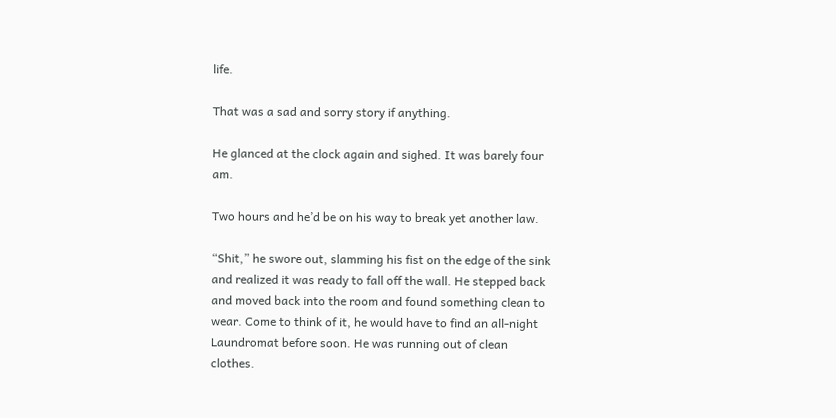life.

That was a sad and sorry story if anything.

He glanced at the clock again and sighed. It was barely four am.

Two hours and he’d be on his way to break yet another law.

“Shit,” he swore out, slamming his fist on the edge of the sink and realized it was ready to fall off the wall. He stepped back and moved back into the room and found something clean to wear. Come to think of it, he would have to find an all-night Laundromat before soon. He was running out of clean clothes.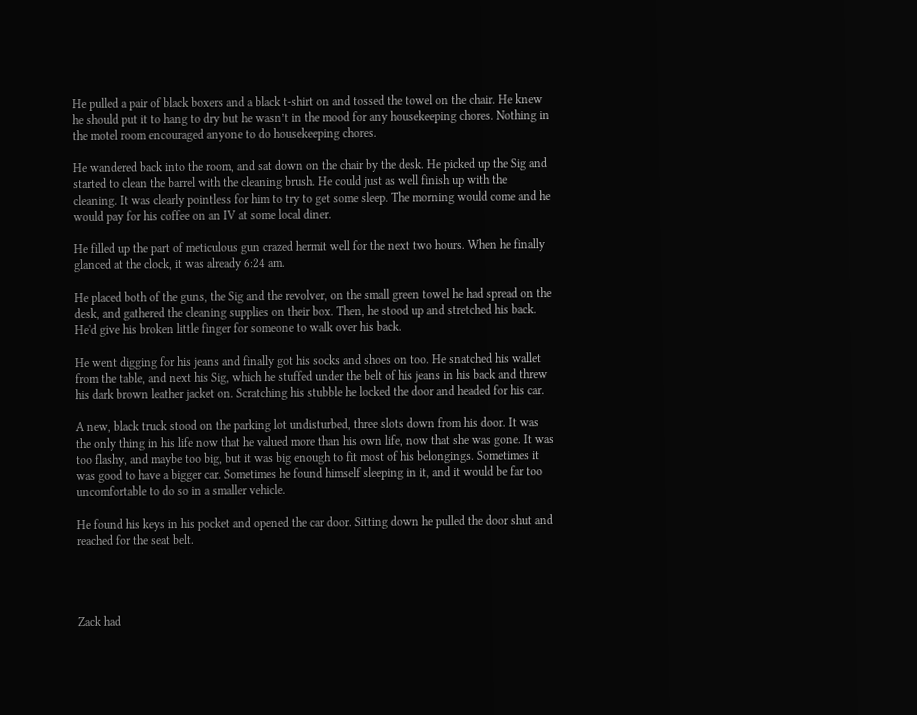He pulled a pair of black boxers and a black t-shirt on and tossed the towel on the chair. He knew he should put it to hang to dry but he wasn’t in the mood for any housekeeping chores. Nothing in the motel room encouraged anyone to do housekeeping chores.

He wandered back into the room, and sat down on the chair by the desk. He picked up the Sig and started to clean the barrel with the cleaning brush. He could just as well finish up with the cleaning. It was clearly pointless for him to try to get some sleep. The morning would come and he would pay for his coffee on an IV at some local diner.

He filled up the part of meticulous gun crazed hermit well for the next two hours. When he finally glanced at the clock, it was already 6:24 am.

He placed both of the guns, the Sig and the revolver, on the small green towel he had spread on the desk, and gathered the cleaning supplies on their box. Then, he stood up and stretched his back. He'd give his broken little finger for someone to walk over his back.

He went digging for his jeans and finally got his socks and shoes on too. He snatched his wallet from the table, and next his Sig, which he stuffed under the belt of his jeans in his back and threw his dark brown leather jacket on. Scratching his stubble he locked the door and headed for his car.

A new, black truck stood on the parking lot undisturbed, three slots down from his door. It was the only thing in his life now that he valued more than his own life, now that she was gone. It was too flashy, and maybe too big, but it was big enough to fit most of his belongings. Sometimes it was good to have a bigger car. Sometimes he found himself sleeping in it, and it would be far too uncomfortable to do so in a smaller vehicle.

He found his keys in his pocket and opened the car door. Sitting down he pulled the door shut and reached for the seat belt.




Zack had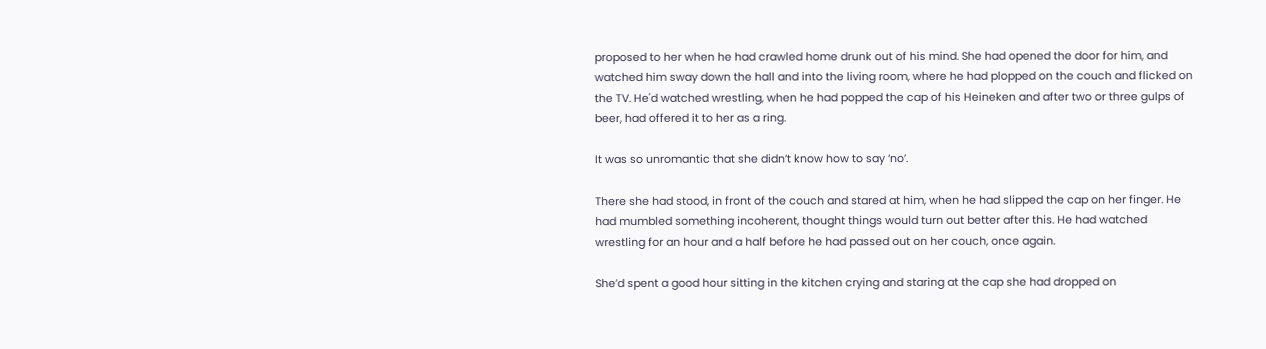proposed to her when he had crawled home drunk out of his mind. She had opened the door for him, and watched him sway down the hall and into the living room, where he had plopped on the couch and flicked on the TV. He'd watched wrestling, when he had popped the cap of his Heineken and after two or three gulps of beer, had offered it to her as a ring.

It was so unromantic that she didn’t know how to say ‘no’.

There she had stood, in front of the couch and stared at him, when he had slipped the cap on her finger. He had mumbled something incoherent, thought things would turn out better after this. He had watched wrestling for an hour and a half before he had passed out on her couch, once again.

She’d spent a good hour sitting in the kitchen crying and staring at the cap she had dropped on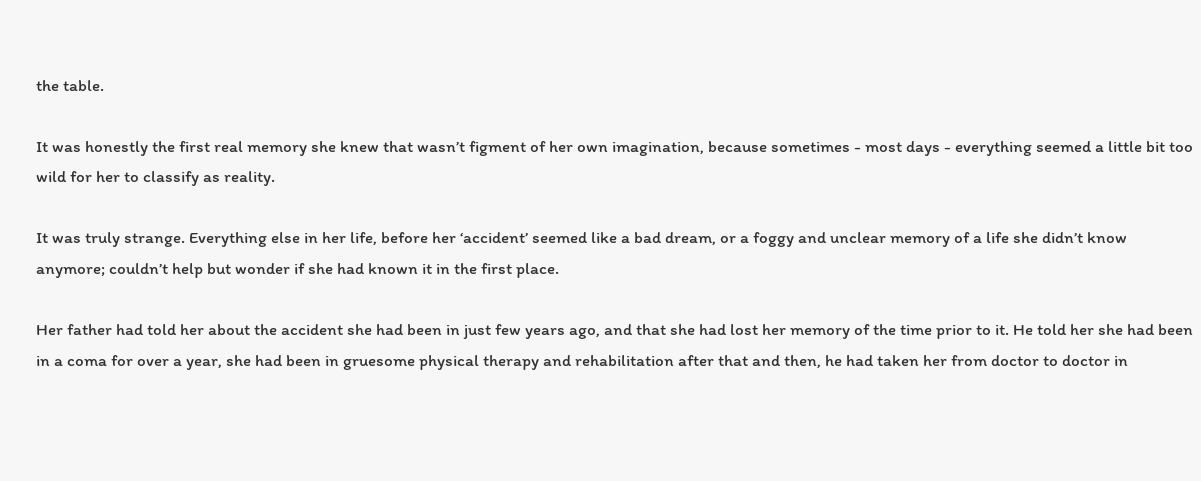the table.

It was honestly the first real memory she knew that wasn’t figment of her own imagination, because sometimes - most days - everything seemed a little bit too wild for her to classify as reality.

It was truly strange. Everything else in her life, before her ‘accident’ seemed like a bad dream, or a foggy and unclear memory of a life she didn’t know anymore; couldn’t help but wonder if she had known it in the first place.

Her father had told her about the accident she had been in just few years ago, and that she had lost her memory of the time prior to it. He told her she had been in a coma for over a year, she had been in gruesome physical therapy and rehabilitation after that and then, he had taken her from doctor to doctor in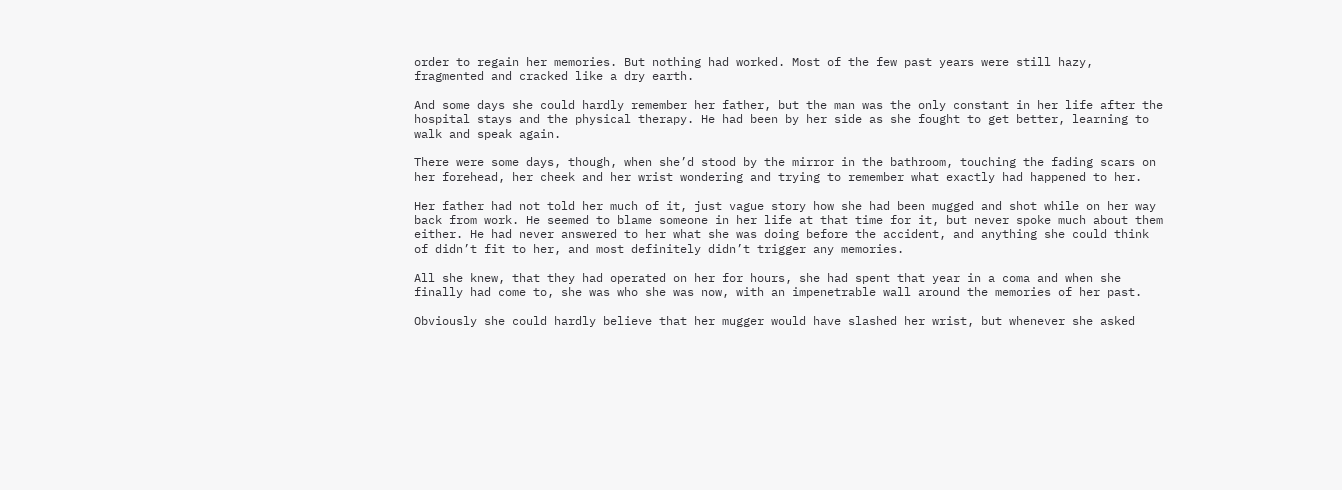order to regain her memories. But nothing had worked. Most of the few past years were still hazy, fragmented and cracked like a dry earth.

And some days she could hardly remember her father, but the man was the only constant in her life after the hospital stays and the physical therapy. He had been by her side as she fought to get better, learning to walk and speak again.

There were some days, though, when she’d stood by the mirror in the bathroom, touching the fading scars on her forehead, her cheek and her wrist wondering and trying to remember what exactly had happened to her.

Her father had not told her much of it, just vague story how she had been mugged and shot while on her way back from work. He seemed to blame someone in her life at that time for it, but never spoke much about them either. He had never answered to her what she was doing before the accident, and anything she could think of didn’t fit to her, and most definitely didn’t trigger any memories.

All she knew, that they had operated on her for hours, she had spent that year in a coma and when she finally had come to, she was who she was now, with an impenetrable wall around the memories of her past.

Obviously she could hardly believe that her mugger would have slashed her wrist, but whenever she asked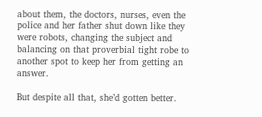about them, the doctors, nurses, even the police and her father shut down like they were robots, changing the subject and balancing on that proverbial tight robe to another spot to keep her from getting an answer.

But despite all that, she’d gotten better.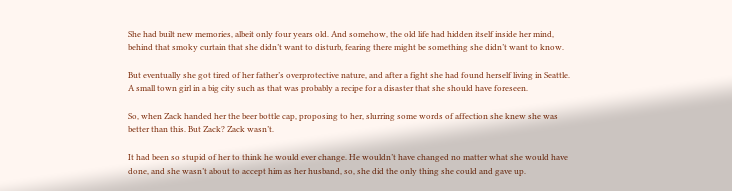She had built new memories, albeit only four years old. And somehow, the old life had hidden itself inside her mind, behind that smoky curtain that she didn’t want to disturb, fearing there might be something she didn’t want to know.

But eventually she got tired of her father’s overprotective nature, and after a fight she had found herself living in Seattle. A small town girl in a big city such as that was probably a recipe for a disaster that she should have foreseen.

So, when Zack handed her the beer bottle cap, proposing to her, slurring some words of affection she knew she was better than this. But Zack? Zack wasn’t.

It had been so stupid of her to think he would ever change. He wouldn’t have changed no matter what she would have done, and she wasn’t about to accept him as her husband, so, she did the only thing she could and gave up.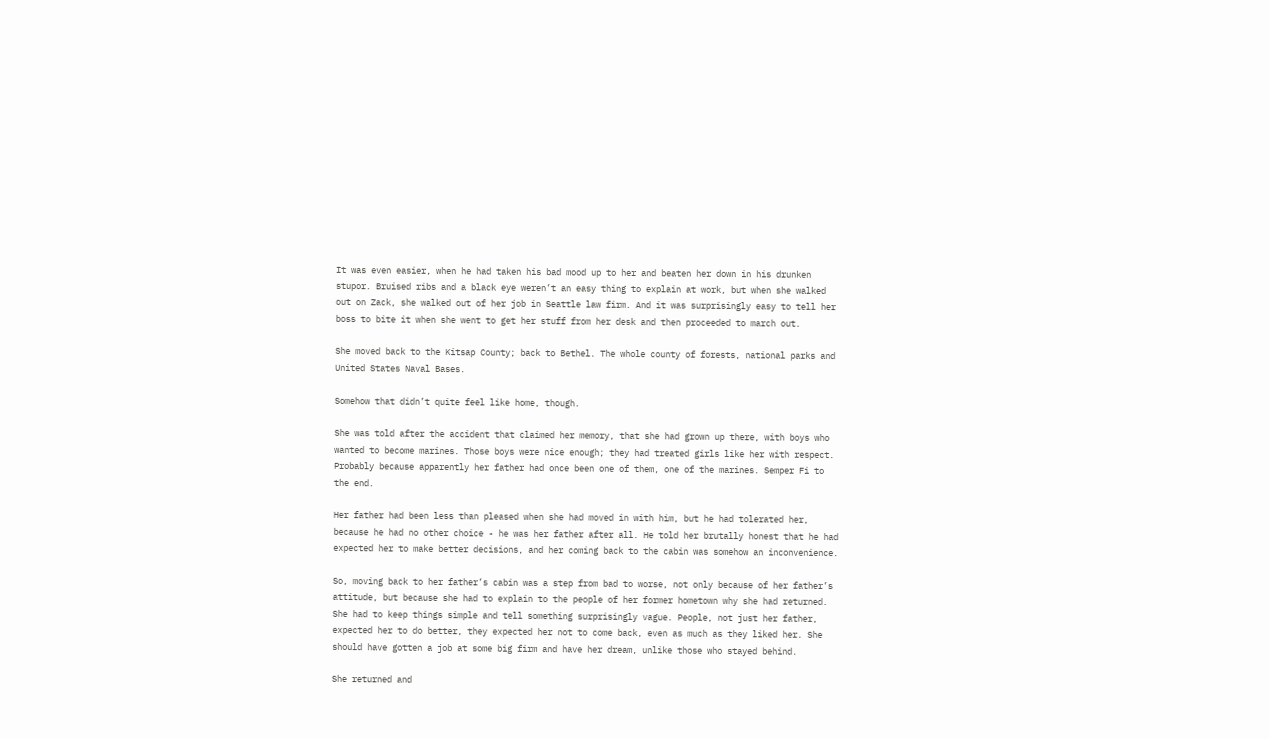It was even easier, when he had taken his bad mood up to her and beaten her down in his drunken stupor. Bruised ribs and a black eye weren’t an easy thing to explain at work, but when she walked out on Zack, she walked out of her job in Seattle law firm. And it was surprisingly easy to tell her boss to bite it when she went to get her stuff from her desk and then proceeded to march out.

She moved back to the Kitsap County; back to Bethel. The whole county of forests, national parks and United States Naval Bases.

Somehow that didn’t quite feel like home, though.

She was told after the accident that claimed her memory, that she had grown up there, with boys who wanted to become marines. Those boys were nice enough; they had treated girls like her with respect. Probably because apparently her father had once been one of them, one of the marines. Semper Fi to the end.

Her father had been less than pleased when she had moved in with him, but he had tolerated her, because he had no other choice - he was her father after all. He told her brutally honest that he had expected her to make better decisions, and her coming back to the cabin was somehow an inconvenience.

So, moving back to her father’s cabin was a step from bad to worse, not only because of her father’s attitude, but because she had to explain to the people of her former hometown why she had returned. She had to keep things simple and tell something surprisingly vague. People, not just her father, expected her to do better, they expected her not to come back, even as much as they liked her. She should have gotten a job at some big firm and have her dream, unlike those who stayed behind.

She returned and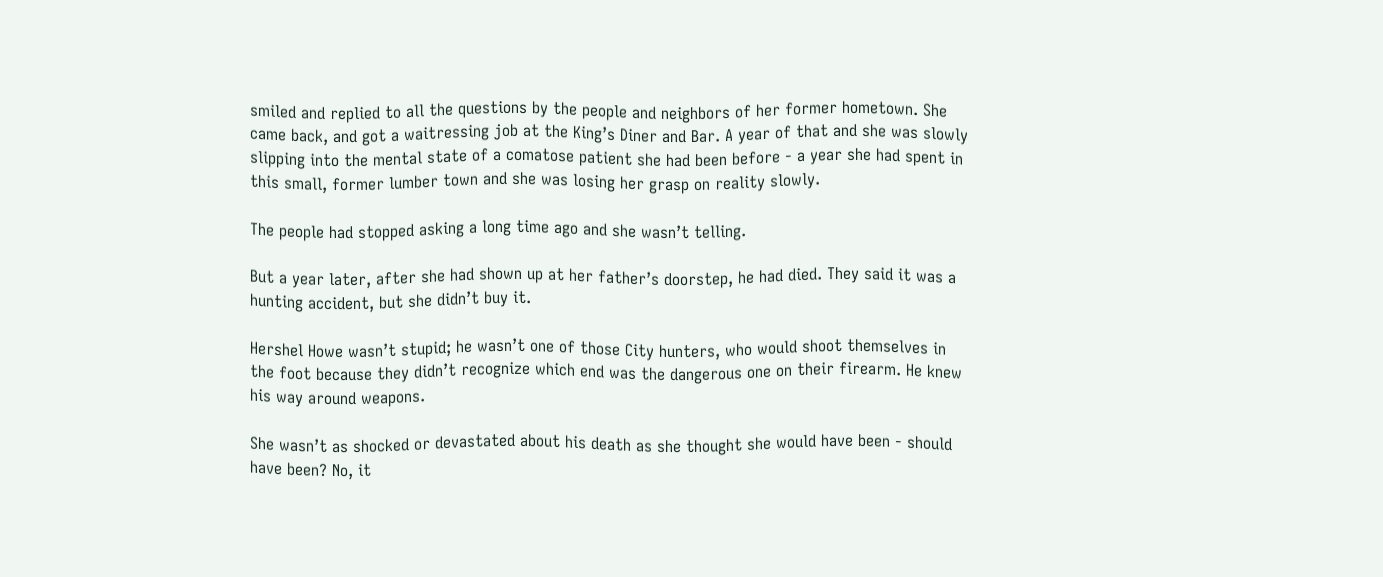smiled and replied to all the questions by the people and neighbors of her former hometown. She came back, and got a waitressing job at the King’s Diner and Bar. A year of that and she was slowly slipping into the mental state of a comatose patient she had been before - a year she had spent in this small, former lumber town and she was losing her grasp on reality slowly.

The people had stopped asking a long time ago and she wasn’t telling.

But a year later, after she had shown up at her father’s doorstep, he had died. They said it was a hunting accident, but she didn’t buy it.

Hershel Howe wasn’t stupid; he wasn’t one of those City hunters, who would shoot themselves in the foot because they didn’t recognize which end was the dangerous one on their firearm. He knew his way around weapons.

She wasn’t as shocked or devastated about his death as she thought she would have been - should have been? No, it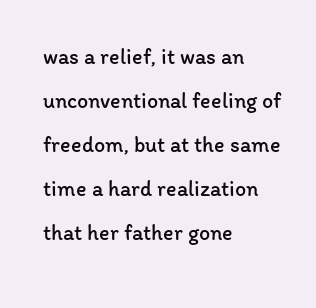was a relief, it was an unconventional feeling of freedom, but at the same time a hard realization that her father gone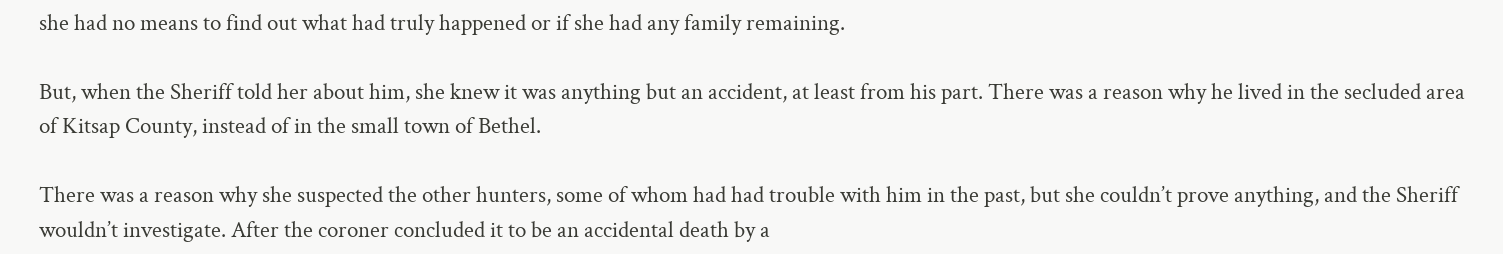she had no means to find out what had truly happened or if she had any family remaining.

But, when the Sheriff told her about him, she knew it was anything but an accident, at least from his part. There was a reason why he lived in the secluded area of Kitsap County, instead of in the small town of Bethel.

There was a reason why she suspected the other hunters, some of whom had had trouble with him in the past, but she couldn’t prove anything, and the Sheriff wouldn’t investigate. After the coroner concluded it to be an accidental death by a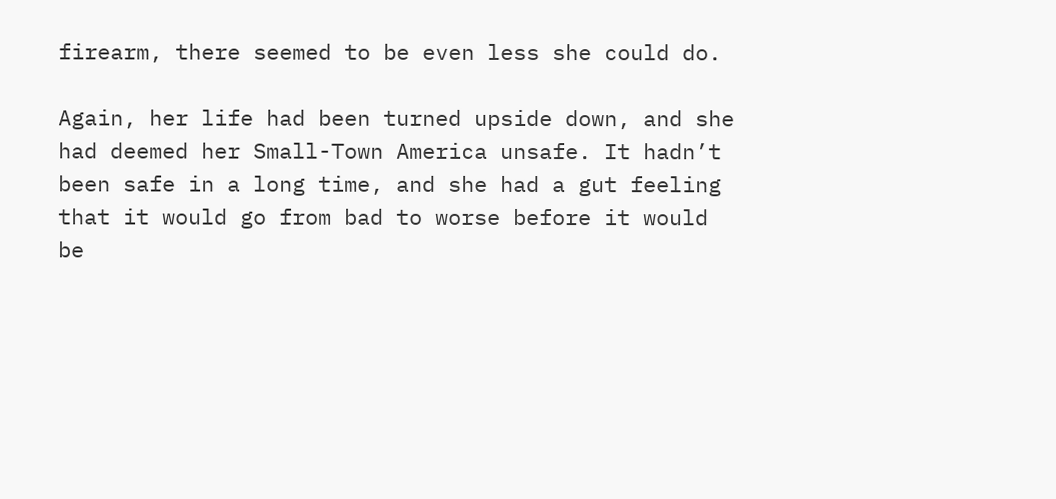firearm, there seemed to be even less she could do.

Again, her life had been turned upside down, and she had deemed her Small-Town America unsafe. It hadn’t been safe in a long time, and she had a gut feeling that it would go from bad to worse before it would be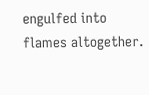engulfed into flames altogether.